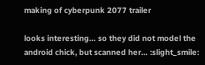making of cyberpunk 2077 trailer

looks interesting… so they did not model the android chick, but scanned her… :slight_smile: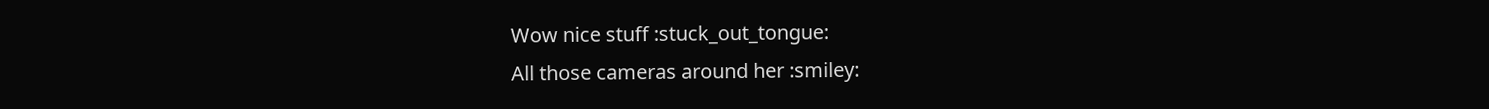Wow nice stuff :stuck_out_tongue:
All those cameras around her :smiley: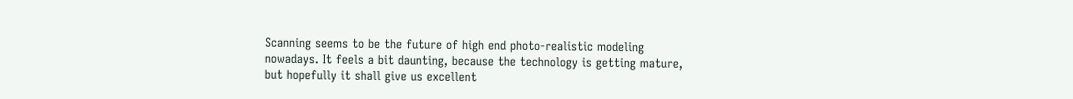Scanning seems to be the future of high end photo-realistic modeling nowadays. It feels a bit daunting, because the technology is getting mature, but hopefully it shall give us excellent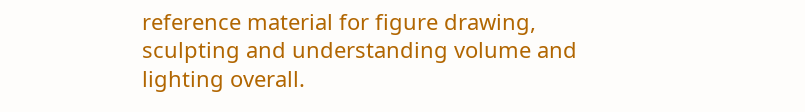reference material for figure drawing, sculpting and understanding volume and lighting overall.